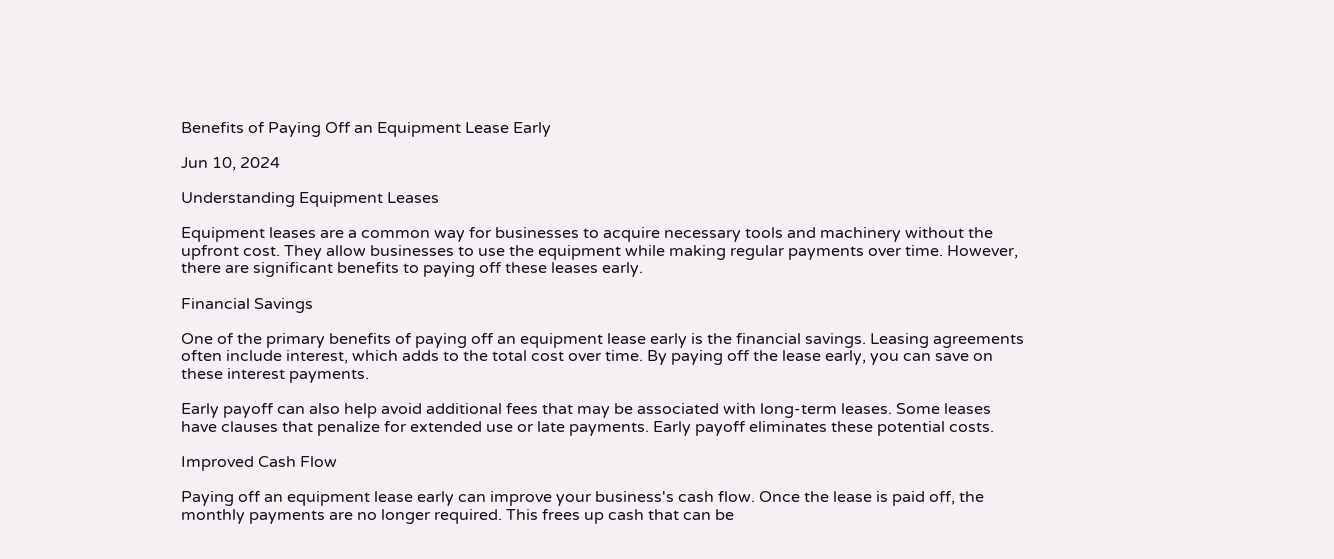Benefits of Paying Off an Equipment Lease Early

Jun 10, 2024

Understanding Equipment Leases

Equipment leases are a common way for businesses to acquire necessary tools and machinery without the upfront cost. They allow businesses to use the equipment while making regular payments over time. However, there are significant benefits to paying off these leases early.

Financial Savings

One of the primary benefits of paying off an equipment lease early is the financial savings. Leasing agreements often include interest, which adds to the total cost over time. By paying off the lease early, you can save on these interest payments.

Early payoff can also help avoid additional fees that may be associated with long-term leases. Some leases have clauses that penalize for extended use or late payments. Early payoff eliminates these potential costs.

Improved Cash Flow

Paying off an equipment lease early can improve your business's cash flow. Once the lease is paid off, the monthly payments are no longer required. This frees up cash that can be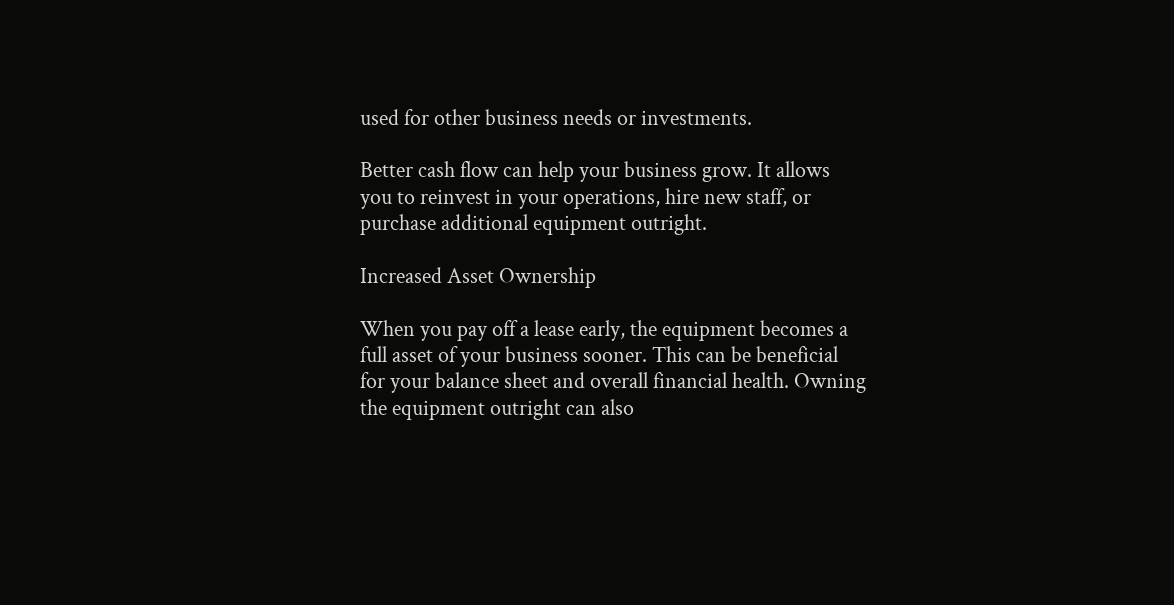used for other business needs or investments.

Better cash flow can help your business grow. It allows you to reinvest in your operations, hire new staff, or purchase additional equipment outright.

Increased Asset Ownership

When you pay off a lease early, the equipment becomes a full asset of your business sooner. This can be beneficial for your balance sheet and overall financial health. Owning the equipment outright can also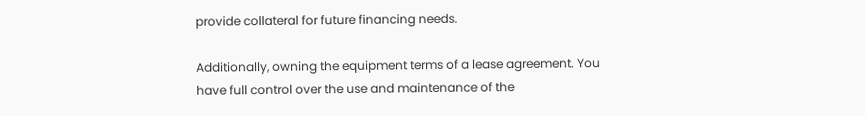provide collateral for future financing needs.

Additionally, owning the equipment terms of a lease agreement. You have full control over the use and maintenance of the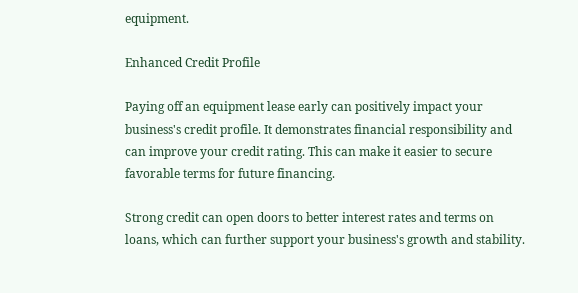equipment.

Enhanced Credit Profile

Paying off an equipment lease early can positively impact your business's credit profile. It demonstrates financial responsibility and can improve your credit rating. This can make it easier to secure favorable terms for future financing.

Strong credit can open doors to better interest rates and terms on loans, which can further support your business's growth and stability.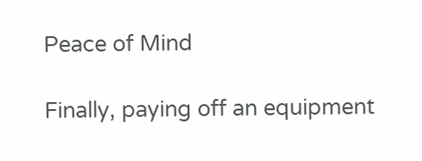Peace of Mind

Finally, paying off an equipment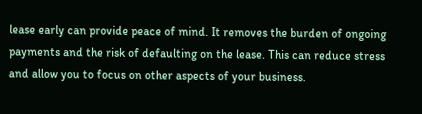lease early can provide peace of mind. It removes the burden of ongoing payments and the risk of defaulting on the lease. This can reduce stress and allow you to focus on other aspects of your business.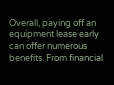Overall, paying off an equipment lease early can offer numerous benefits. From financial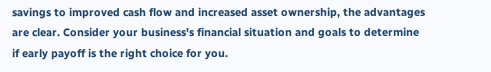savings to improved cash flow and increased asset ownership, the advantages are clear. Consider your business's financial situation and goals to determine if early payoff is the right choice for you.